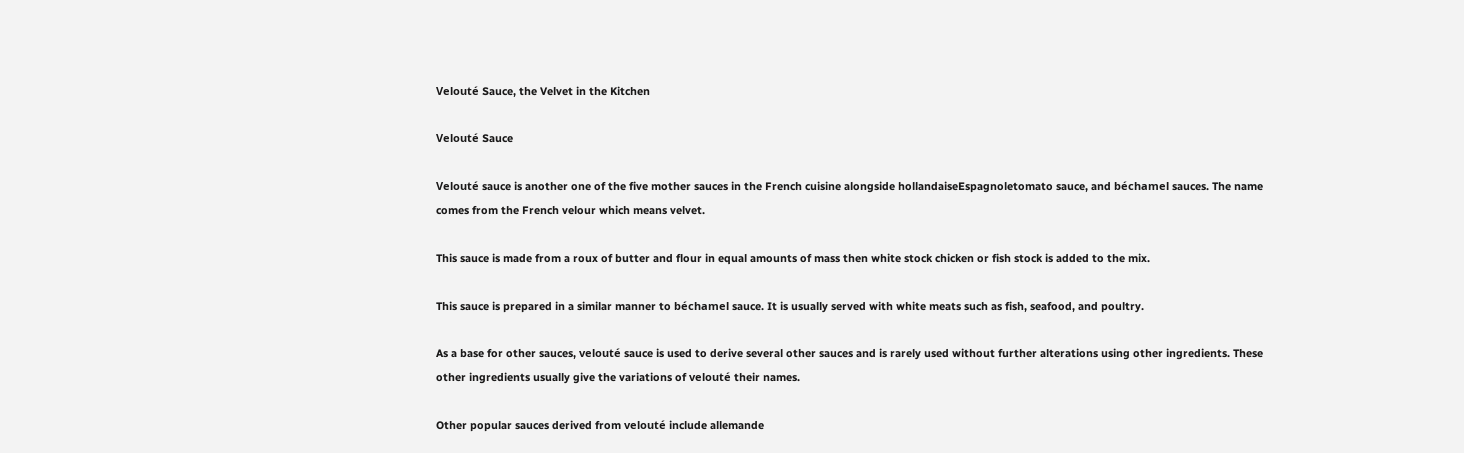Velouté Sauce, the Velvet in the Kitchen

Velouté Sauce

Velouté sauce is another one of the five mother sauces in the French cuisine alongside hollandaiseEspagnoletomato sauce, and béchamel sauces. The name comes from the French velour which means velvet.

This sauce is made from a roux of butter and flour in equal amounts of mass then white stock chicken or fish stock is added to the mix.

This sauce is prepared in a similar manner to béchamel sauce. It is usually served with white meats such as fish, seafood, and poultry.

As a base for other sauces, velouté sauce is used to derive several other sauces and is rarely used without further alterations using other ingredients. These other ingredients usually give the variations of velouté their names.

Other popular sauces derived from velouté include allemande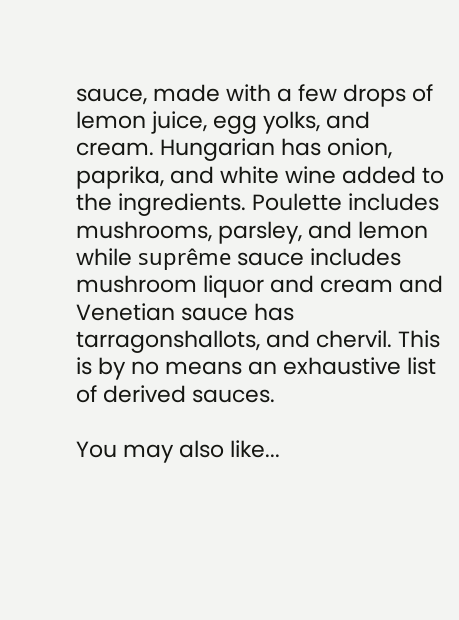sauce, made with a few drops of lemon juice, egg yolks, and cream. Hungarian has onion, paprika, and white wine added to the ingredients. Poulette includes mushrooms, parsley, and lemon while suprême sauce includes mushroom liquor and cream and Venetian sauce has tarragonshallots, and chervil. This is by no means an exhaustive list of derived sauces.

You may also like...